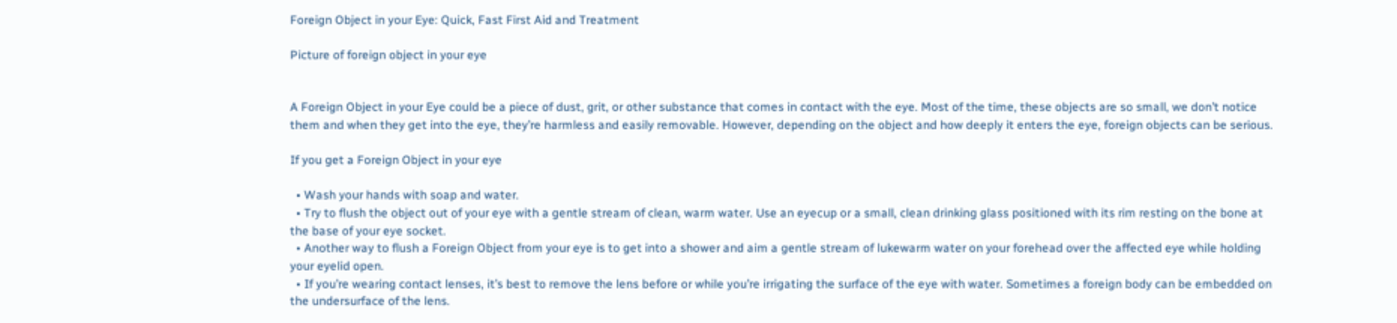Foreign Object in your Eye: Quick, Fast First Aid and Treatment

Picture of foreign object in your eye


A Foreign Object in your Eye could be a piece of dust, grit, or other substance that comes in contact with the eye. Most of the time, these objects are so small, we don’t notice them and when they get into the eye, they’re harmless and easily removable. However, depending on the object and how deeply it enters the eye, foreign objects can be serious.

If you get a Foreign Object in your eye

  • Wash your hands with soap and water.
  • Try to flush the object out of your eye with a gentle stream of clean, warm water. Use an eyecup or a small, clean drinking glass positioned with its rim resting on the bone at the base of your eye socket.
  • Another way to flush a Foreign Object from your eye is to get into a shower and aim a gentle stream of lukewarm water on your forehead over the affected eye while holding your eyelid open.
  • If you’re wearing contact lenses, it’s best to remove the lens before or while you’re irrigating the surface of the eye with water. Sometimes a foreign body can be embedded on the undersurface of the lens.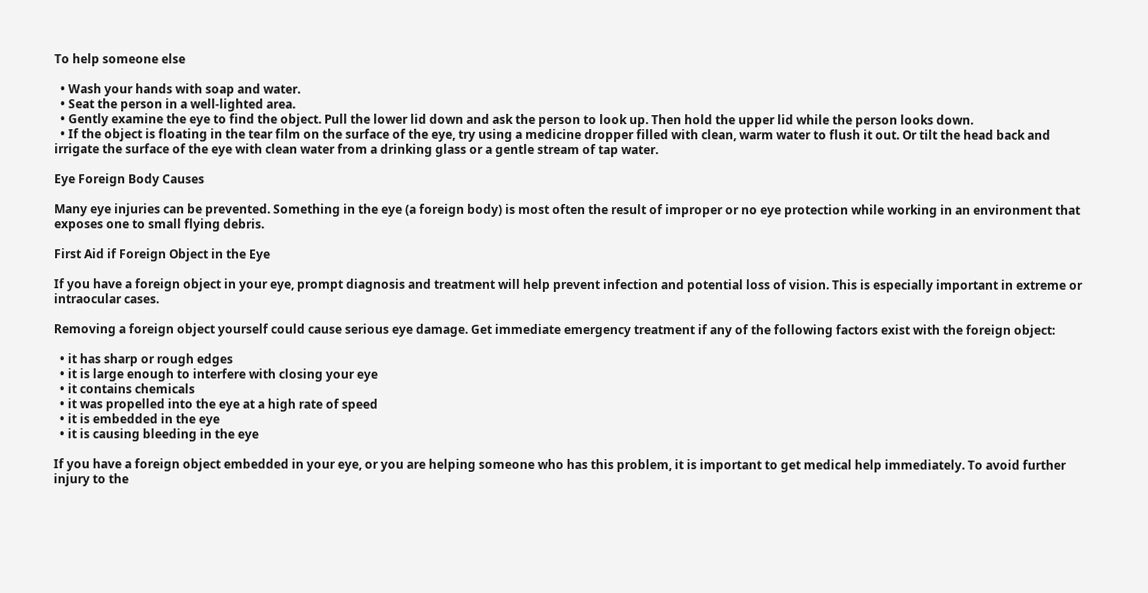To help someone else

  • Wash your hands with soap and water.
  • Seat the person in a well-lighted area.
  • Gently examine the eye to find the object. Pull the lower lid down and ask the person to look up. Then hold the upper lid while the person looks down.
  • If the object is floating in the tear film on the surface of the eye, try using a medicine dropper filled with clean, warm water to flush it out. Or tilt the head back and irrigate the surface of the eye with clean water from a drinking glass or a gentle stream of tap water.

Eye Foreign Body Causes

Many eye injuries can be prevented. Something in the eye (a foreign body) is most often the result of improper or no eye protection while working in an environment that exposes one to small flying debris.

First Aid if Foreign Object in the Eye

If you have a foreign object in your eye, prompt diagnosis and treatment will help prevent infection and potential loss of vision. This is especially important in extreme or intraocular cases.

Removing a foreign object yourself could cause serious eye damage. Get immediate emergency treatment if any of the following factors exist with the foreign object:

  • it has sharp or rough edges
  • it is large enough to interfere with closing your eye
  • it contains chemicals
  • it was propelled into the eye at a high rate of speed
  • it is embedded in the eye
  • it is causing bleeding in the eye

If you have a foreign object embedded in your eye, or you are helping someone who has this problem, it is important to get medical help immediately. To avoid further injury to the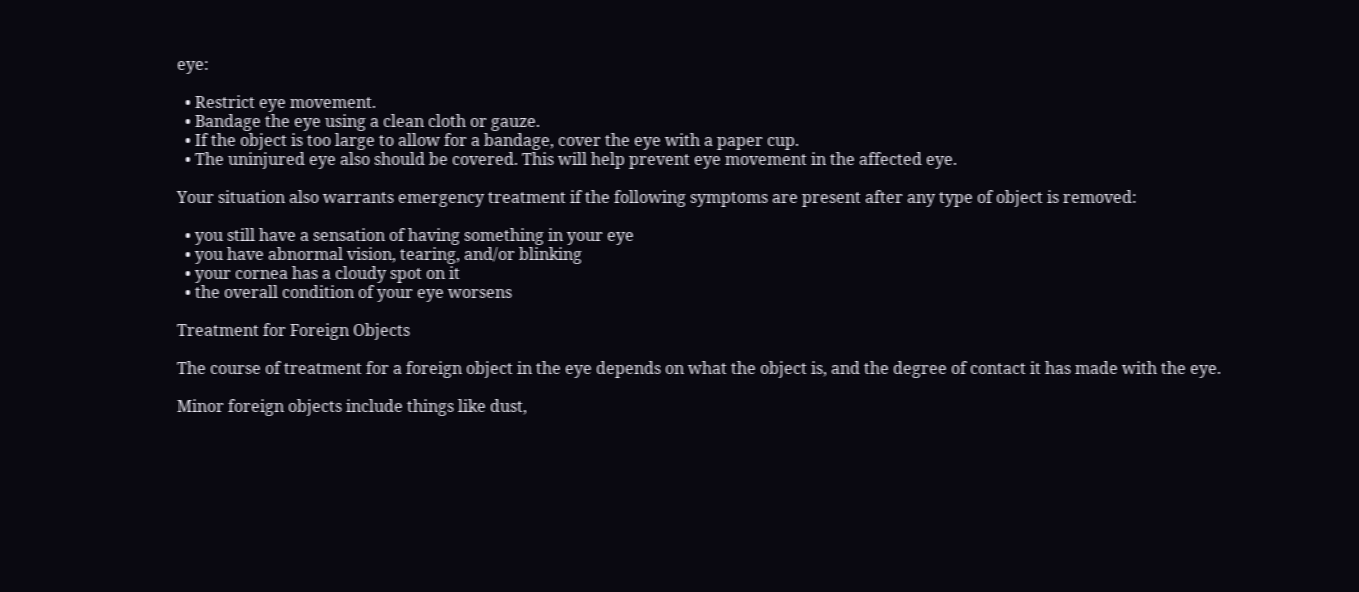eye:

  • Restrict eye movement.
  • Bandage the eye using a clean cloth or gauze.
  • If the object is too large to allow for a bandage, cover the eye with a paper cup.
  • The uninjured eye also should be covered. This will help prevent eye movement in the affected eye.

Your situation also warrants emergency treatment if the following symptoms are present after any type of object is removed:

  • you still have a sensation of having something in your eye
  • you have abnormal vision, tearing, and/or blinking
  • your cornea has a cloudy spot on it
  • the overall condition of your eye worsens

Treatment for Foreign Objects

The course of treatment for a foreign object in the eye depends on what the object is, and the degree of contact it has made with the eye.

Minor foreign objects include things like dust,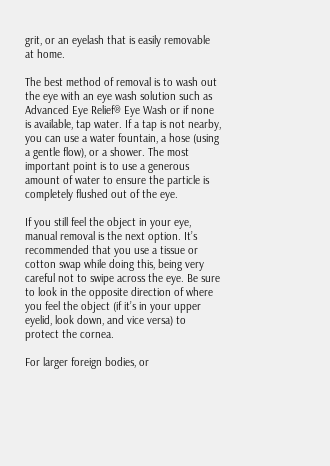grit, or an eyelash that is easily removable at home.

The best method of removal is to wash out the eye with an eye wash solution such as Advanced Eye Relief® Eye Wash or if none is available, tap water. If a tap is not nearby, you can use a water fountain, a hose (using a gentle flow), or a shower. The most important point is to use a generous amount of water to ensure the particle is completely flushed out of the eye.

If you still feel the object in your eye, manual removal is the next option. It’s recommended that you use a tissue or cotton swap while doing this, being very careful not to swipe across the eye. Be sure to look in the opposite direction of where you feel the object (if it’s in your upper eyelid, look down, and vice versa) to protect the cornea.

For larger foreign bodies, or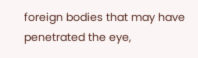foreign bodies that may have penetrated the eye,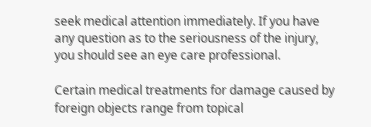seek medical attention immediately. If you have any question as to the seriousness of the injury, you should see an eye care professional.

Certain medical treatments for damage caused by foreign objects range from topical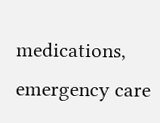medications, emergency care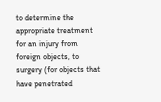to determine the appropriate treatment for an injury from foreign objects, to surgery (for objects that have penetrated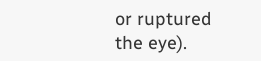or ruptured the eye).